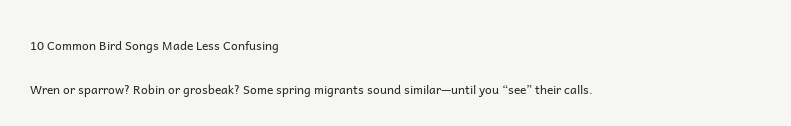10 Common Bird Songs Made Less Confusing

Wren or sparrow? Robin or grosbeak? Some spring migrants sound similar—until you “see” their calls.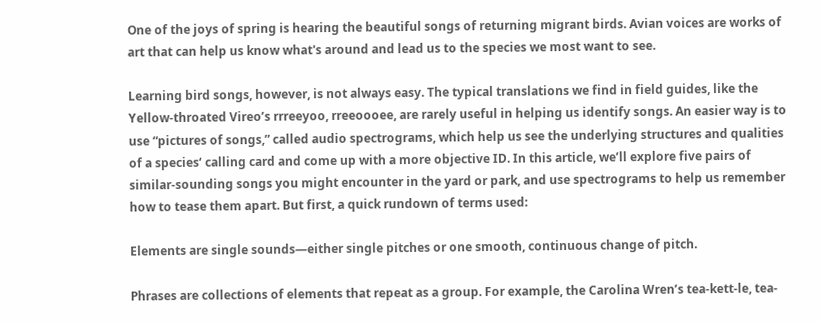One of the joys of spring is hearing the beautiful songs of returning migrant birds. Avian voices are works of art that can help us know what's around and lead us to the species we most want to see.

Learning bird songs, however, is not always easy. The typical translations we find in field guides, like the Yellow-throated Vireo’s rrreeyoo, rreeoooee, are rarely useful in helping us identify songs. An easier way is to use “pictures of songs,” called audio spectrograms, which help us see the underlying structures and qualities of a species‘ calling card and come up with a more objective ID. In this article, we’ll explore five pairs of similar-sounding songs you might encounter in the yard or park, and use spectrograms to help us remember how to tease them apart. But first, a quick rundown of terms used:

Elements are single sounds—either single pitches or one smooth, continuous change of pitch.

Phrases are collections of elements that repeat as a group. For example, the Carolina Wren’s tea-kett-le, tea-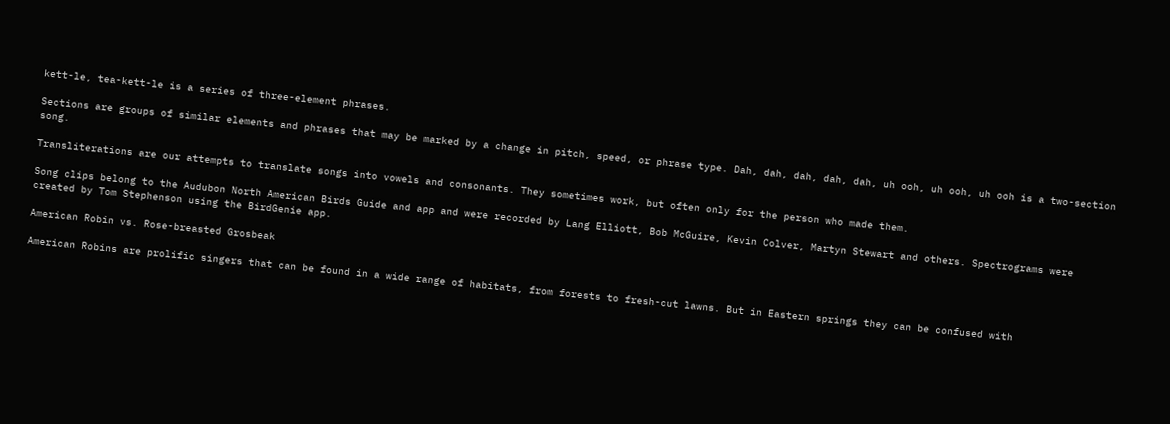kett-le, tea-kett-le is a series of three-element phrases.

Sections are groups of similar elements and phrases that may be marked by a change in pitch, speed, or phrase type. Dah, dah, dah, dah, dah, uh ooh, uh ooh, uh ooh is a two-section song.

Transliterations are our attempts to translate songs into vowels and consonants. They sometimes work, but often only for the person who made them.

Song clips belong to the Audubon North American Birds Guide and app and were recorded by Lang Elliott, Bob McGuire, Kevin Colver, Martyn Stewart and others. Spectrograms were created by Tom Stephenson using the BirdGenie app.

American Robin vs. Rose-breasted Grosbeak

American Robins are prolific singers that can be found in a wide range of habitats, from forests to fresh-cut lawns. But in Eastern springs they can be confused with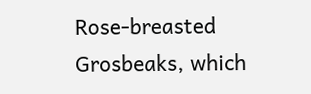Rose-breasted Grosbeaks, which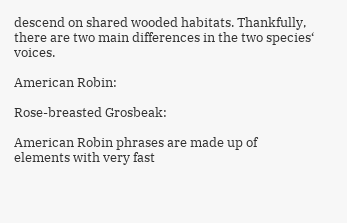descend on shared wooded habitats. Thankfully, there are two main differences in the two species‘ voices.

American Robin:

Rose-breasted Grosbeak:

American Robin phrases are made up of elements with very fast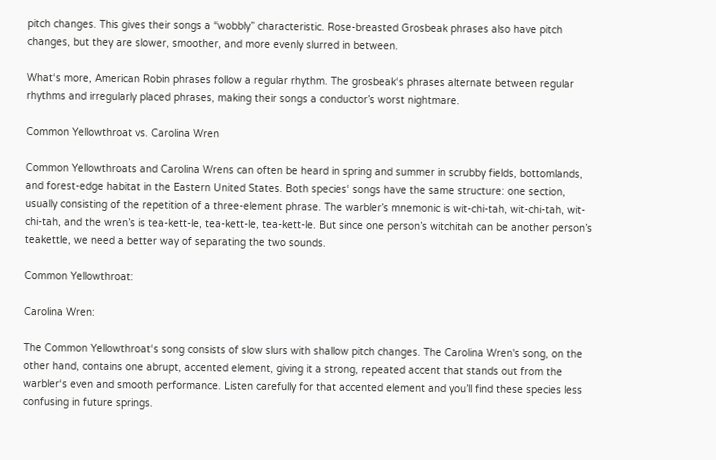pitch changes. This gives their songs a “wobbly” characteristic. Rose-breasted Grosbeak phrases also have pitch changes, but they are slower, smoother, and more evenly slurred in between.

What‘s more, American Robin phrases follow a regular rhythm. The grosbeak‘s phrases alternate between regular rhythms and irregularly placed phrases, making their songs a conductor’s worst nightmare.

Common Yellowthroat vs. Carolina Wren

Common Yellowthroats and Carolina Wrens can often be heard in spring and summer in scrubby fields, bottomlands, and forest-edge habitat in the Eastern United States. Both species‘ songs have the same structure: one section, usually consisting of the repetition of a three-element phrase. The warbler’s mnemonic is wit-chi-tah, wit-chi-tah, wit-chi-tah, and the wren’s is tea-kett-le, tea-kett-le, tea-kett-le. But since one person’s witchitah can be another person’s teakettle, we need a better way of separating the two sounds.

Common Yellowthroat:

Carolina Wren:

The Common Yellowthroat‘s song consists of slow slurs with shallow pitch changes. The Carolina Wren's song, on the other hand, contains one abrupt, accented element, giving it a strong, repeated accent that stands out from the warbler‘s even and smooth performance. Listen carefully for that accented element and you’ll find these species less confusing in future springs.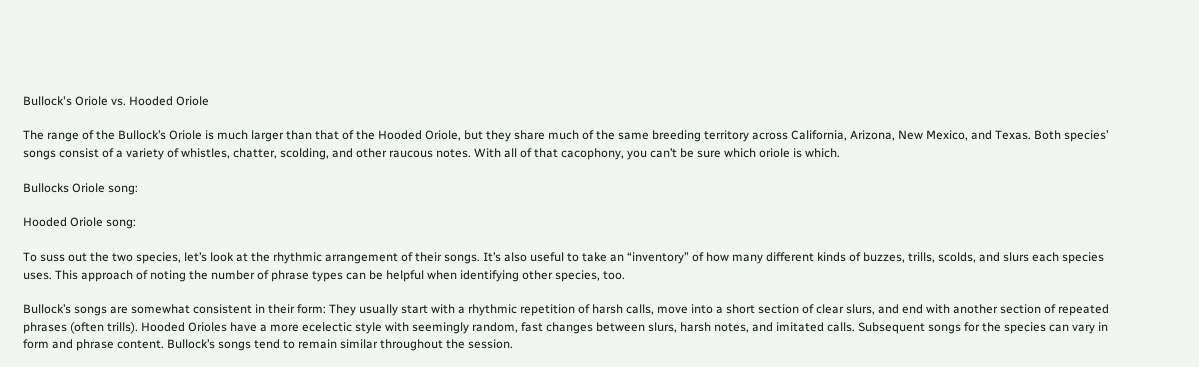Bullock's Oriole vs. Hooded Oriole

The range of the Bullock’s Oriole is much larger than that of the Hooded Oriole, but they share much of the same breeding territory across California, Arizona, New Mexico, and Texas. Both species’ songs consist of a variety of whistles, chatter, scolding, and other raucous notes. With all of that cacophony, you can’t be sure which oriole is which.

Bullocks Oriole song:

Hooded Oriole song:

To suss out the two species, let’s look at the rhythmic arrangement of their songs. It’s also useful to take an “inventory” of how many different kinds of buzzes, trills, scolds, and slurs each species uses. This approach of noting the number of phrase types can be helpful when identifying other species, too.

Bullock’s songs are somewhat consistent in their form: They usually start with a rhythmic repetition of harsh calls, move into a short section of clear slurs, and end with another section of repeated phrases (often trills). Hooded Orioles have a more ecelectic style with seemingly random, fast changes between slurs, harsh notes, and imitated calls. Subsequent songs for the species can vary in form and phrase content. Bullock’s songs tend to remain similar throughout the session.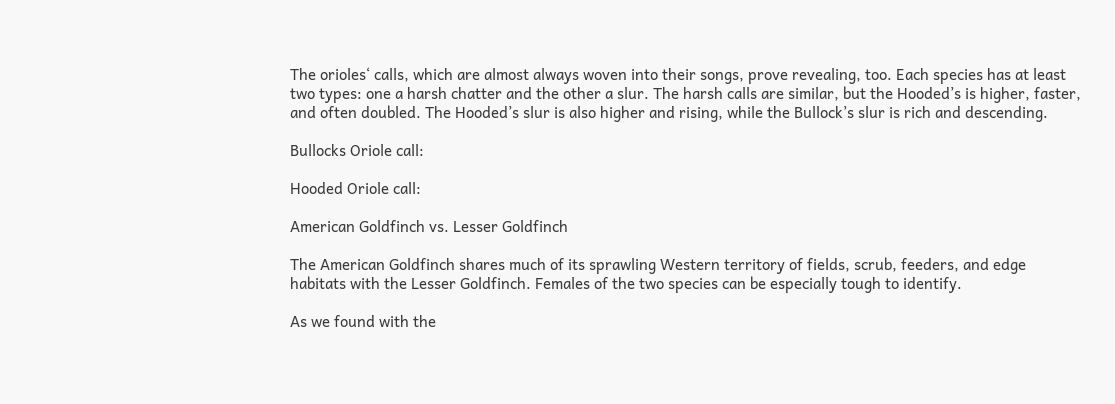The orioles‘ calls, which are almost always woven into their songs, prove revealing, too. Each species has at least two types: one a harsh chatter and the other a slur. The harsh calls are similar, but the Hooded’s is higher, faster, and often doubled. The Hooded’s slur is also higher and rising, while the Bullock’s slur is rich and descending.

Bullocks Oriole call:

Hooded Oriole call:

American Goldfinch vs. Lesser Goldfinch

The American Goldfinch shares much of its sprawling Western territory of fields, scrub, feeders, and edge habitats with the Lesser Goldfinch. Females of the two species can be especially tough to identify.

As we found with the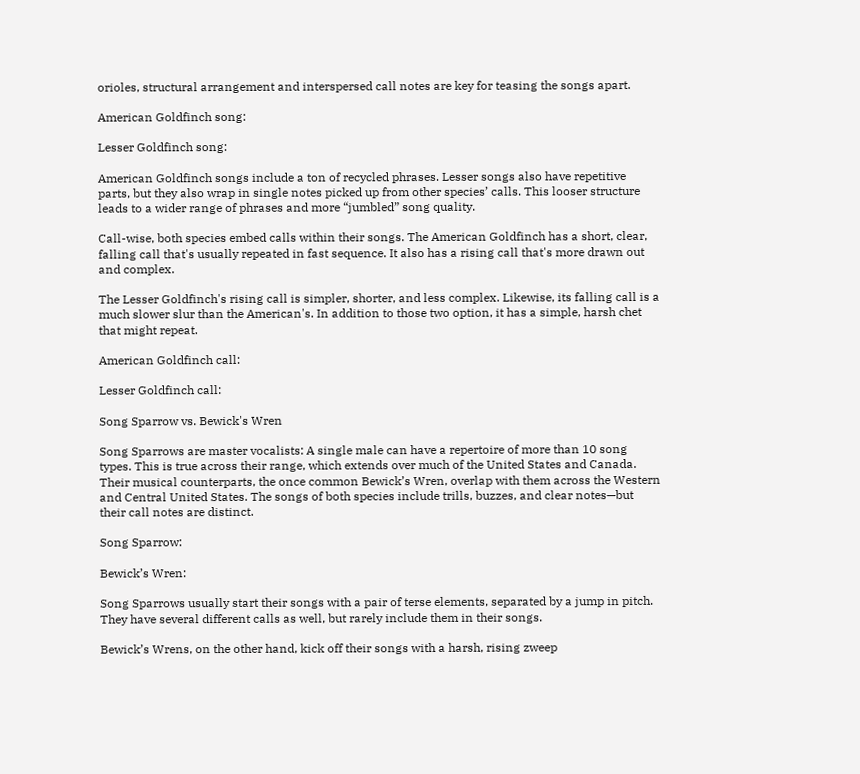orioles, structural arrangement and interspersed call notes are key for teasing the songs apart.

American Goldfinch song:

Lesser Goldfinch song:

American Goldfinch songs include a ton of recycled phrases. Lesser songs also have repetitive parts, but they also wrap in single notes picked up from other species’ calls. This looser structure leads to a wider range of phrases and more “jumbled” song quality.

Call-wise, both species embed calls within their songs. The American Goldfinch has a short, clear, falling call that's usually repeated in fast sequence. It also has a rising call that's more drawn out and complex.

The Lesser Goldfinch's rising call is simpler, shorter, and less complex. Likewise, its falling call is a much slower slur than the American's. In addition to those two option, it has a simple, harsh chet that might repeat.

American Goldfinch call:

Lesser Goldfinch call:

Song Sparrow vs. Bewick's Wren

Song Sparrows are master vocalists: A single male can have a repertoire of more than 10 song types. This is true across their range, which extends over much of the United States and Canada. Their musical counterparts, the once common Bewick’s Wren, overlap with them across the Western and Central United States. The songs of both species include trills, buzzes, and clear notes—but their call notes are distinct.

Song Sparrow:

Bewick’s Wren:

Song Sparrows usually start their songs with a pair of terse elements, separated by a jump in pitch. They have several different calls as well, but rarely include them in their songs.

Bewick’s Wrens, on the other hand, kick off their songs with a harsh, rising zweep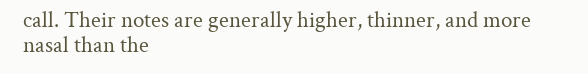call. Their notes are generally higher, thinner, and more nasal than the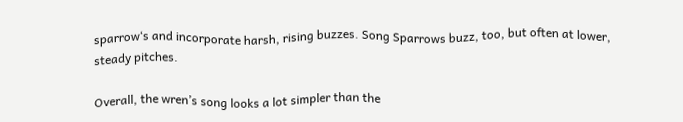sparrow‘s and incorporate harsh, rising buzzes. Song Sparrows buzz, too, but often at lower, steady pitches.

Overall, the wren’s song looks a lot simpler than the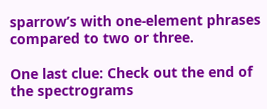sparrow’s with one-element phrases compared to two or three.

One last clue: Check out the end of the spectrograms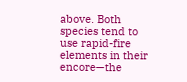above. Both species tend to use rapid-fire elements in their encore—the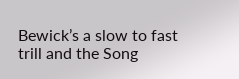Bewick’s a slow to fast trill and the Song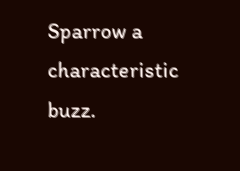Sparrow a characteristic buzz.